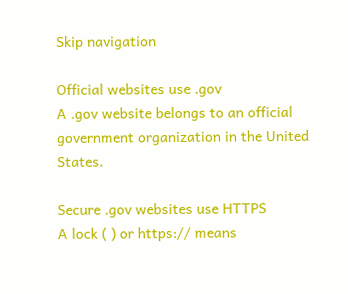Skip navigation

Official websites use .gov
A .gov website belongs to an official government organization in the United States.

Secure .gov websites use HTTPS
A lock ( ) or https:// means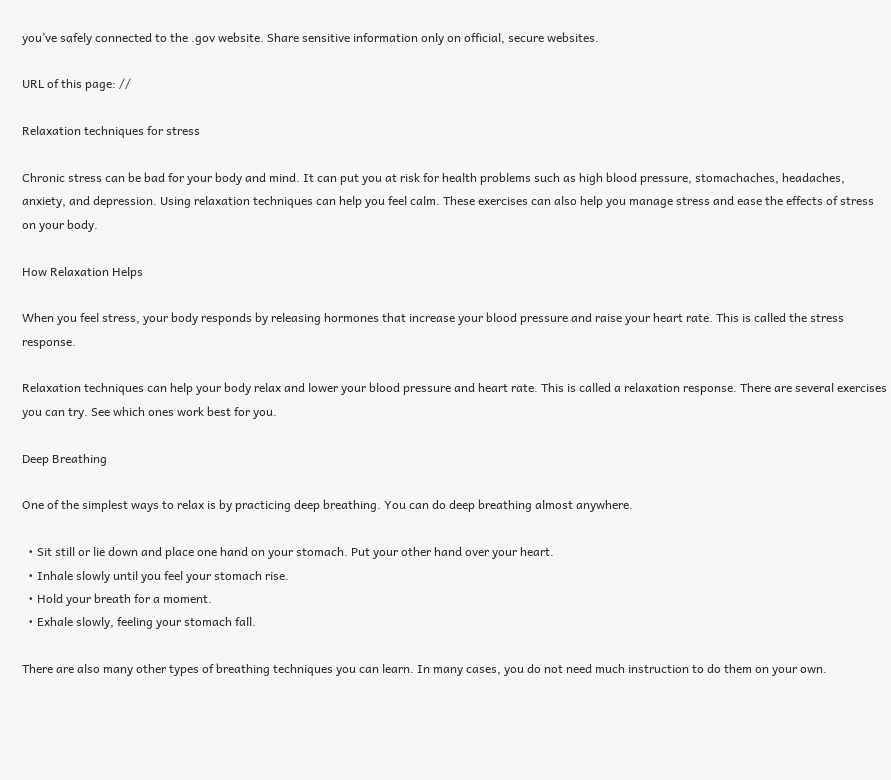you’ve safely connected to the .gov website. Share sensitive information only on official, secure websites.

URL of this page: //

Relaxation techniques for stress

Chronic stress can be bad for your body and mind. It can put you at risk for health problems such as high blood pressure, stomachaches, headaches, anxiety, and depression. Using relaxation techniques can help you feel calm. These exercises can also help you manage stress and ease the effects of stress on your body.

How Relaxation Helps

When you feel stress, your body responds by releasing hormones that increase your blood pressure and raise your heart rate. This is called the stress response.

Relaxation techniques can help your body relax and lower your blood pressure and heart rate. This is called a relaxation response. There are several exercises you can try. See which ones work best for you.

Deep Breathing

One of the simplest ways to relax is by practicing deep breathing. You can do deep breathing almost anywhere.

  • Sit still or lie down and place one hand on your stomach. Put your other hand over your heart.
  • Inhale slowly until you feel your stomach rise.
  • Hold your breath for a moment.
  • Exhale slowly, feeling your stomach fall.

There are also many other types of breathing techniques you can learn. In many cases, you do not need much instruction to do them on your own.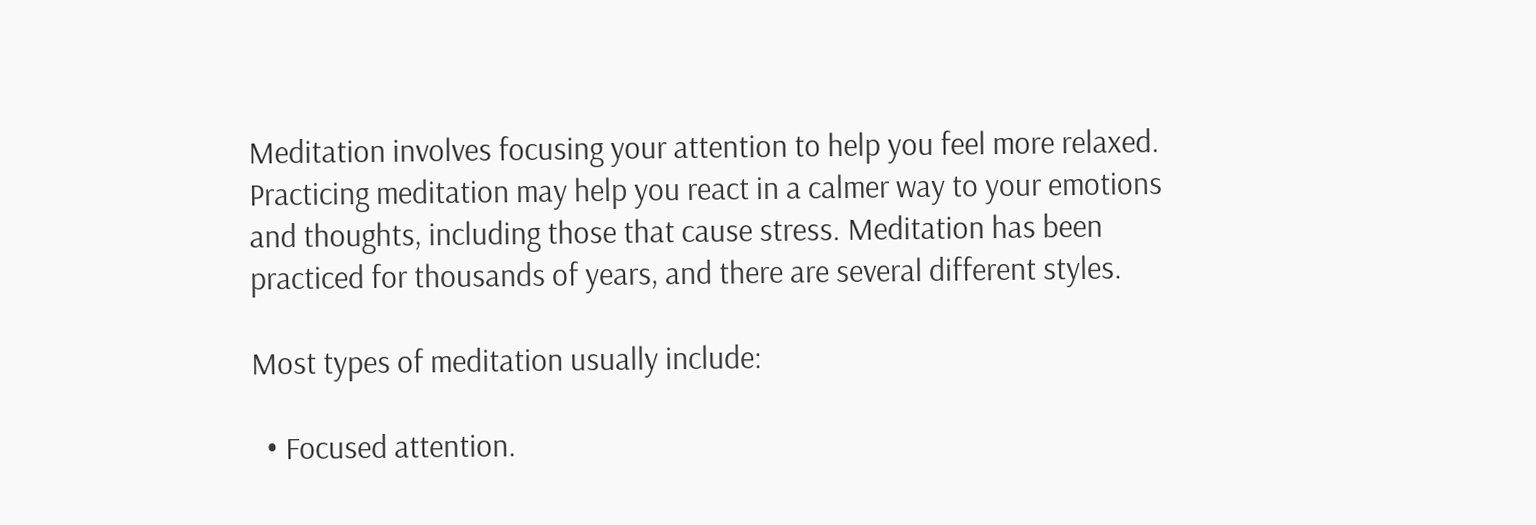Meditation involves focusing your attention to help you feel more relaxed. Practicing meditation may help you react in a calmer way to your emotions and thoughts, including those that cause stress. Meditation has been practiced for thousands of years, and there are several different styles.

Most types of meditation usually include:

  • Focused attention.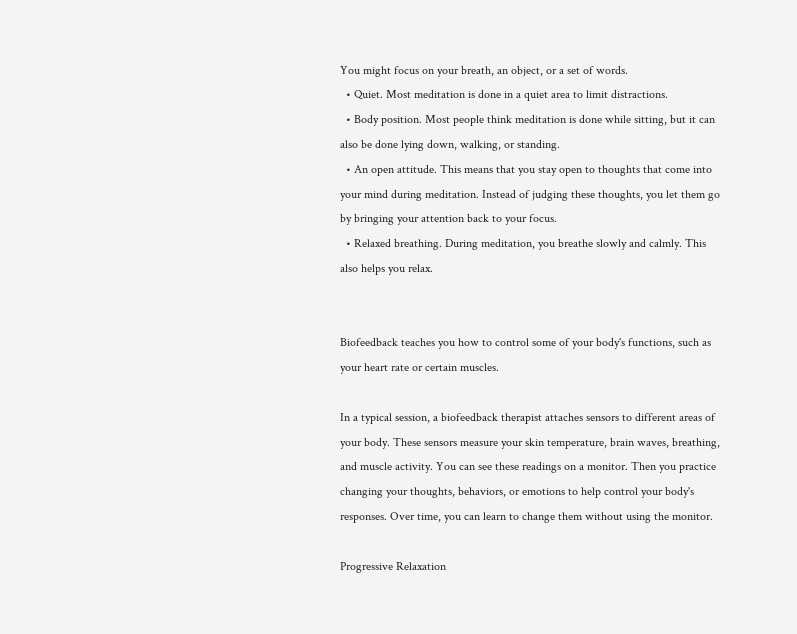You might focus on your breath, an object, or a set of words.
  • Quiet. Most meditation is done in a quiet area to limit distractions.
  • Body position. Most people think meditation is done while sitting, but it can also be done lying down, walking, or standing.
  • An open attitude. This means that you stay open to thoughts that come into your mind during meditation. Instead of judging these thoughts, you let them go by bringing your attention back to your focus.
  • Relaxed breathing. During meditation, you breathe slowly and calmly. This also helps you relax.


Biofeedback teaches you how to control some of your body's functions, such as your heart rate or certain muscles.

In a typical session, a biofeedback therapist attaches sensors to different areas of your body. These sensors measure your skin temperature, brain waves, breathing, and muscle activity. You can see these readings on a monitor. Then you practice changing your thoughts, behaviors, or emotions to help control your body's responses. Over time, you can learn to change them without using the monitor.

Progressive Relaxation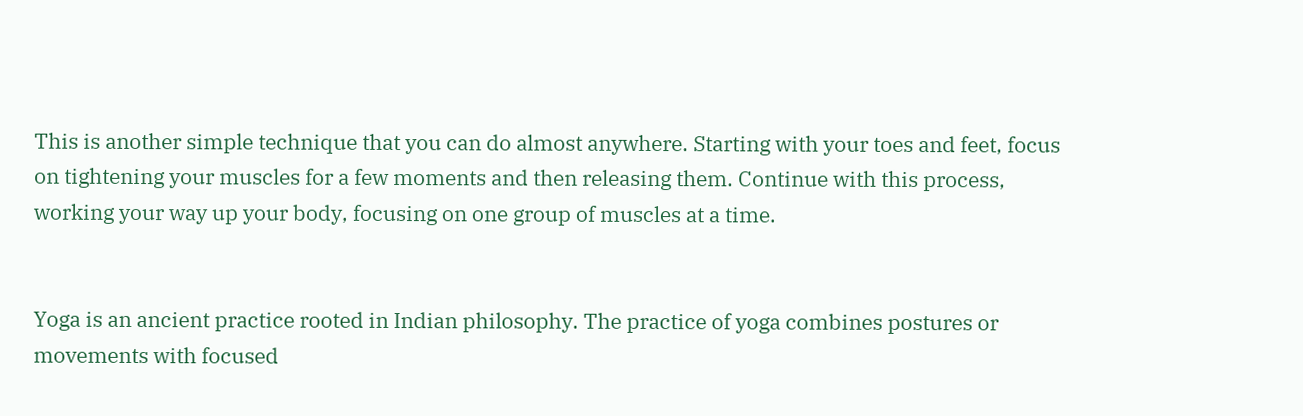This is another simple technique that you can do almost anywhere. Starting with your toes and feet, focus on tightening your muscles for a few moments and then releasing them. Continue with this process, working your way up your body, focusing on one group of muscles at a time.


Yoga is an ancient practice rooted in Indian philosophy. The practice of yoga combines postures or movements with focused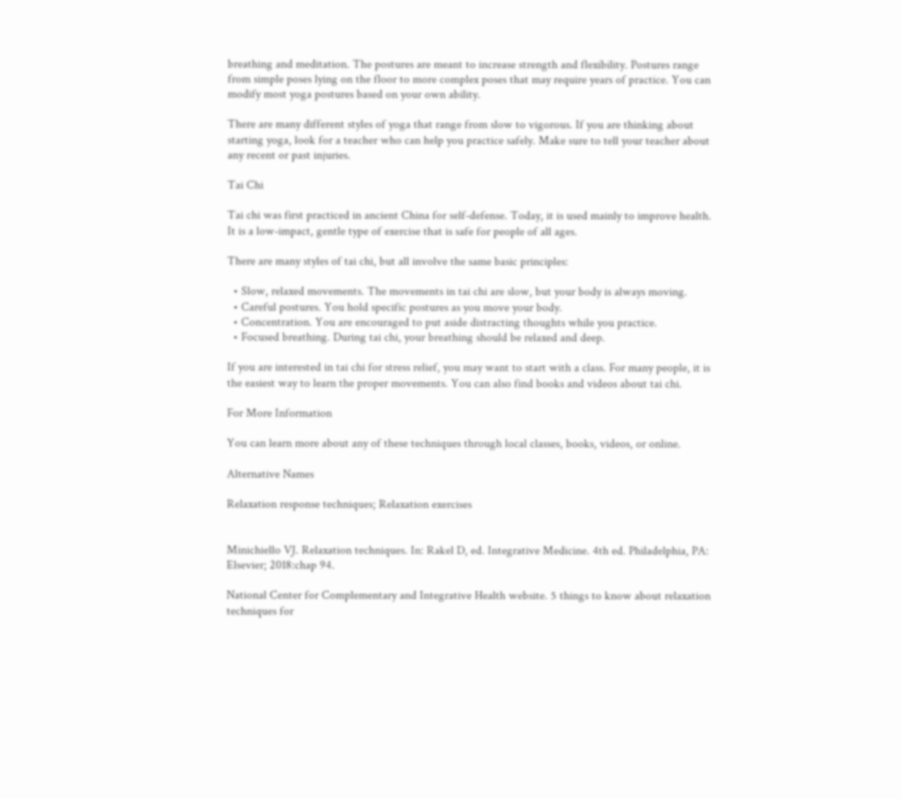breathing and meditation. The postures are meant to increase strength and flexibility. Postures range from simple poses lying on the floor to more complex poses that may require years of practice. You can modify most yoga postures based on your own ability.

There are many different styles of yoga that range from slow to vigorous. If you are thinking about starting yoga, look for a teacher who can help you practice safely. Make sure to tell your teacher about any recent or past injuries.

Tai Chi

Tai chi was first practiced in ancient China for self-defense. Today, it is used mainly to improve health. It is a low-impact, gentle type of exercise that is safe for people of all ages.

There are many styles of tai chi, but all involve the same basic principles:

  • Slow, relaxed movements. The movements in tai chi are slow, but your body is always moving.
  • Careful postures. You hold specific postures as you move your body.
  • Concentration. You are encouraged to put aside distracting thoughts while you practice.
  • Focused breathing. During tai chi, your breathing should be relaxed and deep.

If you are interested in tai chi for stress relief, you may want to start with a class. For many people, it is the easiest way to learn the proper movements. You can also find books and videos about tai chi.

For More Information

You can learn more about any of these techniques through local classes, books, videos, or online.

Alternative Names

Relaxation response techniques; Relaxation exercises


Minichiello VJ. Relaxation techniques. In: Rakel D, ed. Integrative Medicine. 4th ed. Philadelphia, PA: Elsevier; 2018:chap 94.

National Center for Complementary and Integrative Health website. 5 things to know about relaxation techniques for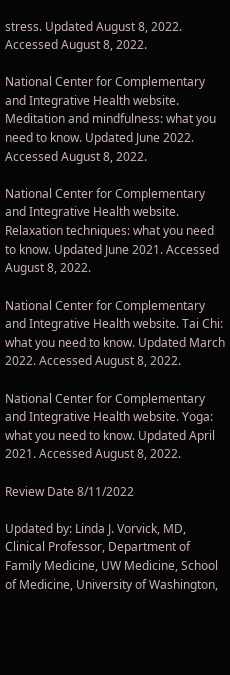stress. Updated August 8, 2022. Accessed August 8, 2022.

National Center for Complementary and Integrative Health website. Meditation and mindfulness: what you need to know. Updated June 2022. Accessed August 8, 2022.

National Center for Complementary and Integrative Health website. Relaxation techniques: what you need to know. Updated June 2021. Accessed August 8, 2022.

National Center for Complementary and Integrative Health website. Tai Chi: what you need to know. Updated March 2022. Accessed August 8, 2022.

National Center for Complementary and Integrative Health website. Yoga: what you need to know. Updated April 2021. Accessed August 8, 2022.

Review Date 8/11/2022

Updated by: Linda J. Vorvick, MD, Clinical Professor, Department of Family Medicine, UW Medicine, School of Medicine, University of Washington,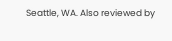Seattle, WA. Also reviewed by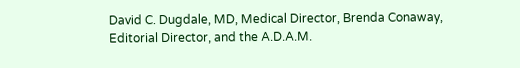David C. Dugdale, MD, Medical Director, Brenda Conaway, Editorial Director, and the A.D.A.M.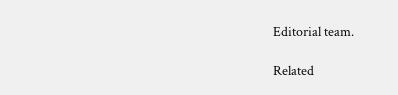Editorial team.

Related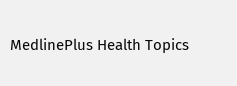MedlinePlus Health Topics